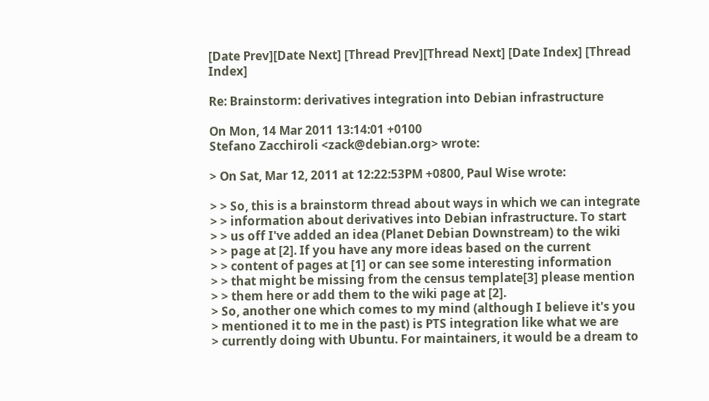[Date Prev][Date Next] [Thread Prev][Thread Next] [Date Index] [Thread Index]

Re: Brainstorm: derivatives integration into Debian infrastructure

On Mon, 14 Mar 2011 13:14:01 +0100
Stefano Zacchiroli <zack@debian.org> wrote:

> On Sat, Mar 12, 2011 at 12:22:53PM +0800, Paul Wise wrote:

> > So, this is a brainstorm thread about ways in which we can integrate
> > information about derivatives into Debian infrastructure. To start
> > us off I've added an idea (Planet Debian Downstream) to the wiki
> > page at [2]. If you have any more ideas based on the current
> > content of pages at [1] or can see some interesting information
> > that might be missing from the census template[3] please mention
> > them here or add them to the wiki page at [2].
> So, another one which comes to my mind (although I believe it's you
> mentioned it to me in the past) is PTS integration like what we are
> currently doing with Ubuntu. For maintainers, it would be a dream to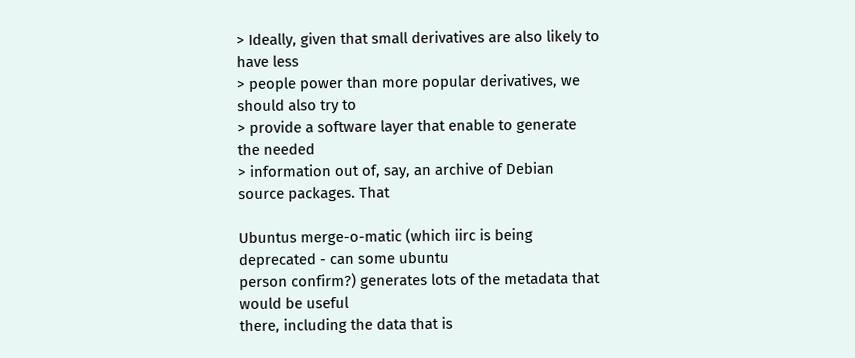> Ideally, given that small derivatives are also likely to have less
> people power than more popular derivatives, we should also try to
> provide a software layer that enable to generate the needed
> information out of, say, an archive of Debian source packages. That

Ubuntus merge-o-matic (which iirc is being deprecated - can some ubuntu
person confirm?) generates lots of the metadata that would be useful
there, including the data that is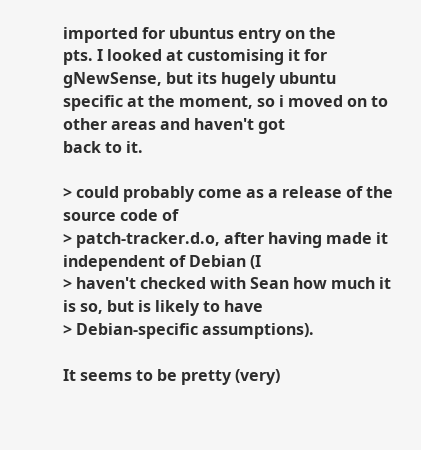imported for ubuntus entry on the
pts. I looked at customising it for gNewSense, but its hugely ubuntu
specific at the moment, so i moved on to other areas and haven't got
back to it.

> could probably come as a release of the source code of
> patch-tracker.d.o, after having made it independent of Debian (I
> haven't checked with Sean how much it is so, but is likely to have
> Debian-specific assumptions).

It seems to be pretty (very)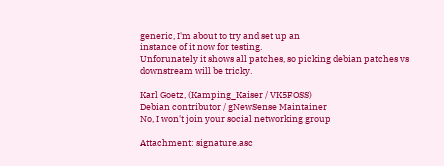generic, I'm about to try and set up an
instance of it now for testing.
Unforunately it shows all patches, so picking debian patches vs
downstream will be tricky.

Karl Goetz, (Kamping_Kaiser / VK5FOSS)
Debian contributor / gNewSense Maintainer
No, I won't join your social networking group

Attachment: signature.asc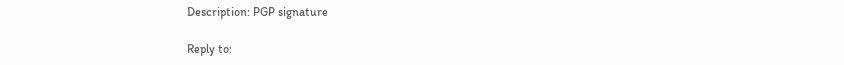Description: PGP signature

Reply to: